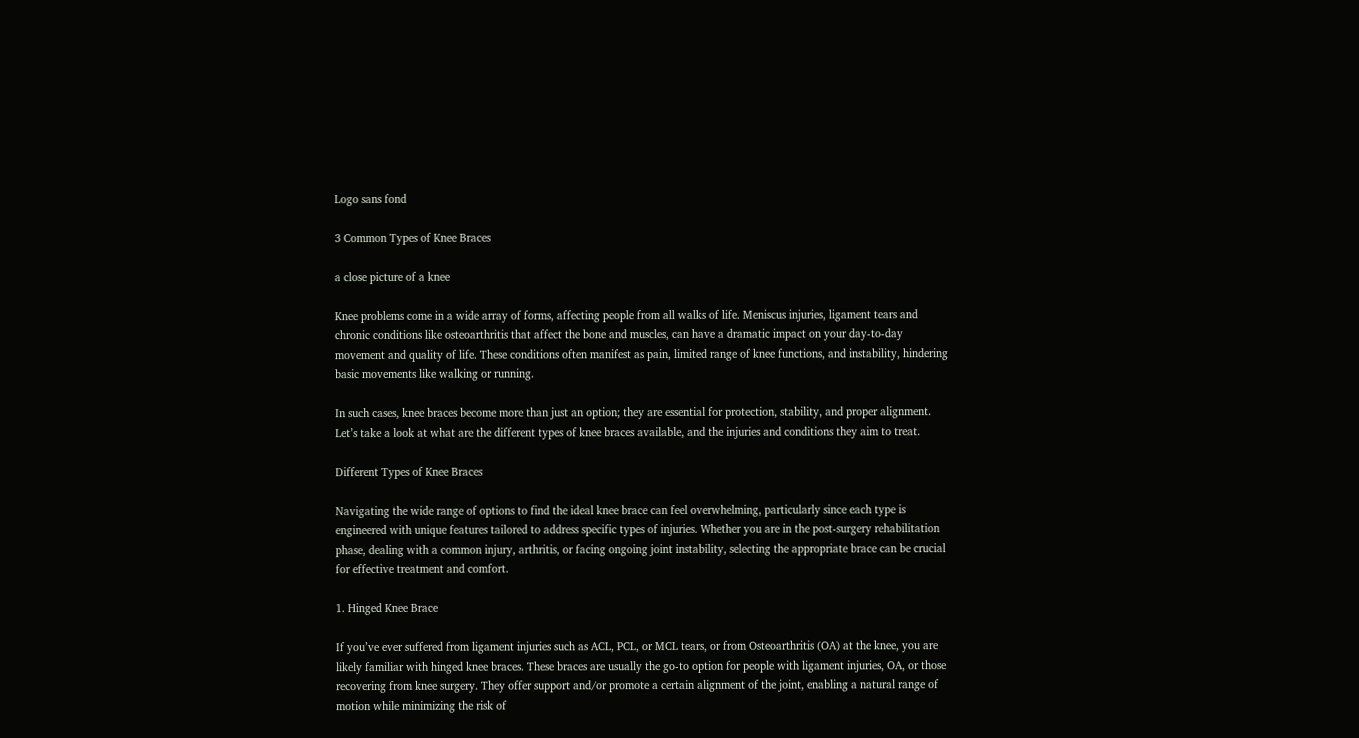Logo sans fond

3 Common Types of Knee Braces

a close picture of a knee

Knee problems come in a wide array of forms, affecting people from all walks of life. Meniscus injuries, ligament tears and chronic conditions like osteoarthritis that affect the bone and muscles, can have a dramatic impact on your day-to-day movement and quality of life. These conditions often manifest as pain, limited range of knee functions, and instability, hindering basic movements like walking or running.

In such cases, knee braces become more than just an option; they are essential for protection, stability, and proper alignment. Let’s take a look at what are the different types of knee braces available, and the injuries and conditions they aim to treat.

Different Types of Knee Braces

Navigating the wide range of options to find the ideal knee brace can feel overwhelming, particularly since each type is engineered with unique features tailored to address specific types of injuries. Whether you are in the post-surgery rehabilitation phase, dealing with a common injury, arthritis, or facing ongoing joint instability, selecting the appropriate brace can be crucial for effective treatment and comfort.

1. Hinged Knee Brace

If you’ve ever suffered from ligament injuries such as ACL, PCL, or MCL tears, or from Osteoarthritis (OA) at the knee, you are likely familiar with hinged knee braces. These braces are usually the go-to option for people with ligament injuries, OA, or those recovering from knee surgery. They offer support and/or promote a certain alignment of the joint, enabling a natural range of motion while minimizing the risk of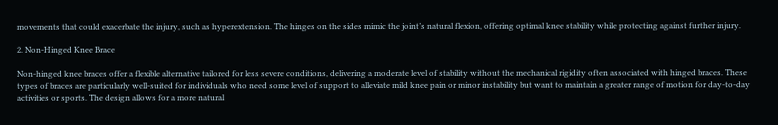movements that could exacerbate the injury, such as hyperextension. The hinges on the sides mimic the joint’s natural flexion, offering optimal knee stability while protecting against further injury.

2. Non-Hinged Knee Brace

Non-hinged knee braces offer a flexible alternative tailored for less severe conditions, delivering a moderate level of stability without the mechanical rigidity often associated with hinged braces. These types of braces are particularly well-suited for individuals who need some level of support to alleviate mild knee pain or minor instability but want to maintain a greater range of motion for day-to-day activities or sports. The design allows for a more natural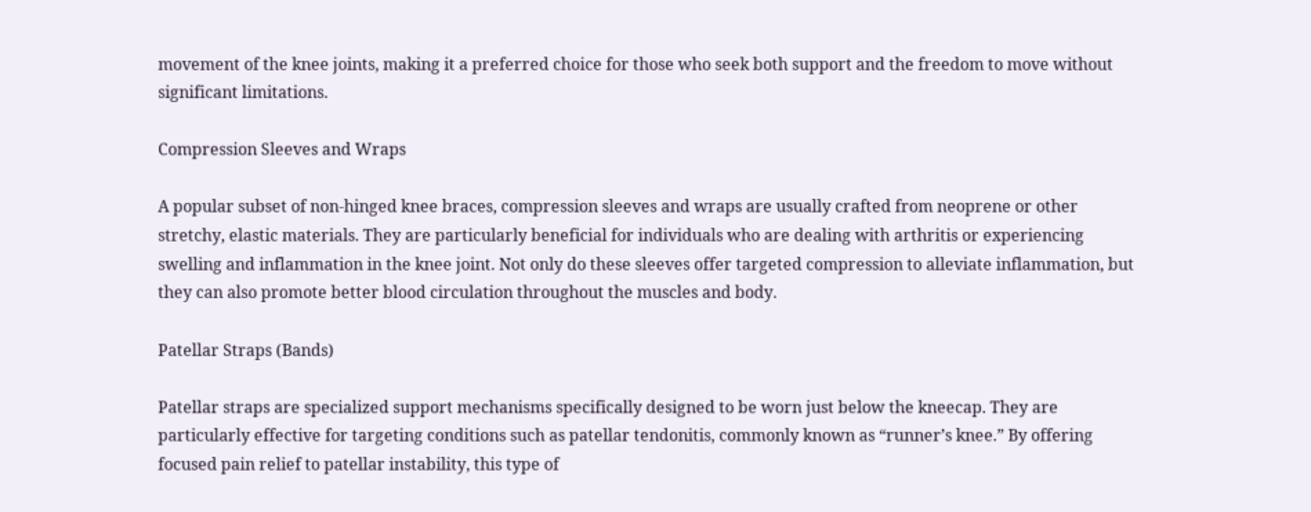movement of the knee joints, making it a preferred choice for those who seek both support and the freedom to move without significant limitations.

Compression Sleeves and Wraps

A popular subset of non-hinged knee braces, compression sleeves and wraps are usually crafted from neoprene or other stretchy, elastic materials. They are particularly beneficial for individuals who are dealing with arthritis or experiencing swelling and inflammation in the knee joint. Not only do these sleeves offer targeted compression to alleviate inflammation, but they can also promote better blood circulation throughout the muscles and body.

Patellar Straps (Bands)

Patellar straps are specialized support mechanisms specifically designed to be worn just below the kneecap. They are particularly effective for targeting conditions such as patellar tendonitis, commonly known as “runner’s knee.” By offering focused pain relief to patellar instability, this type of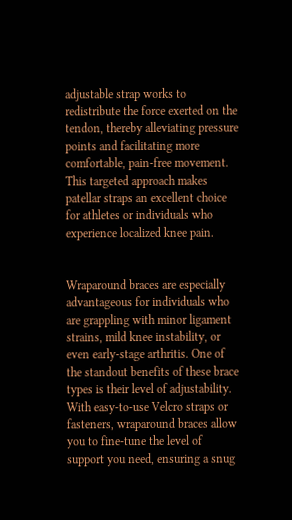adjustable strap works to redistribute the force exerted on the tendon, thereby alleviating pressure points and facilitating more comfortable, pain-free movement. This targeted approach makes patellar straps an excellent choice for athletes or individuals who experience localized knee pain.


Wraparound braces are especially advantageous for individuals who are grappling with minor ligament strains, mild knee instability, or even early-stage arthritis. One of the standout benefits of these brace types is their level of adjustability. With easy-to-use Velcro straps or fasteners, wraparound braces allow you to fine-tune the level of support you need, ensuring a snug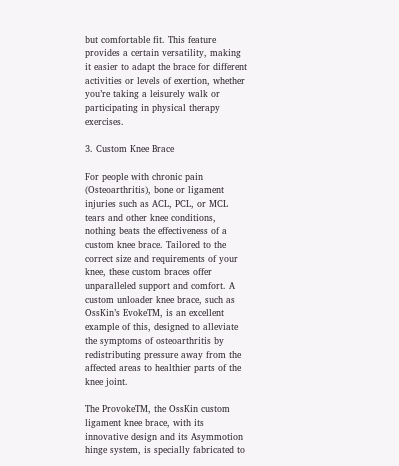but comfortable fit. This feature provides a certain versatility, making it easier to adapt the brace for different activities or levels of exertion, whether you’re taking a leisurely walk or participating in physical therapy exercises.

3. Custom Knee Brace

For people with chronic pain (Osteoarthritis), bone or ligament injuries such as ACL, PCL, or MCL tears and other knee conditions, nothing beats the effectiveness of a custom knee brace. Tailored to the correct size and requirements of your knee, these custom braces offer unparalleled support and comfort. A custom unloader knee brace, such as OssKin’s EvokeTM, is an excellent example of this, designed to alleviate the symptoms of osteoarthritis by redistributing pressure away from the affected areas to healthier parts of the knee joint.

The ProvokeTM, the OssKin custom ligament knee brace, with its innovative design and its Asymmotion hinge system, is specially fabricated to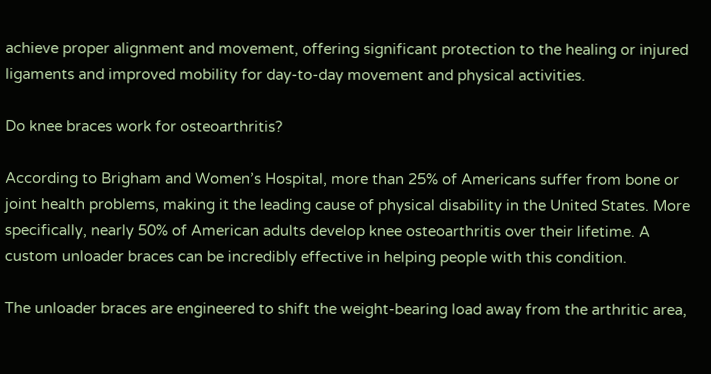achieve proper alignment and movement, offering significant protection to the healing or injured ligaments and improved mobility for day-to-day movement and physical activities.

Do knee braces work for osteoarthritis?

According to Brigham and Women’s Hospital, more than 25% of Americans suffer from bone or joint health problems, making it the leading cause of physical disability in the United States. More specifically, nearly 50% of American adults develop knee osteoarthritis over their lifetime. A custom unloader braces can be incredibly effective in helping people with this condition.

The unloader braces are engineered to shift the weight-bearing load away from the arthritic area,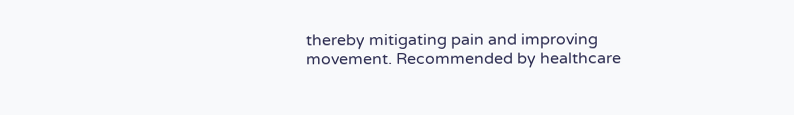thereby mitigating pain and improving movement. Recommended by healthcare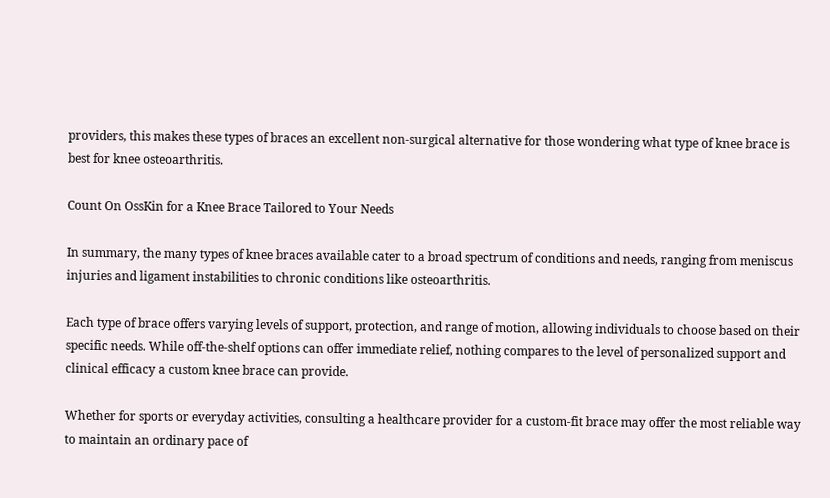providers, this makes these types of braces an excellent non-surgical alternative for those wondering what type of knee brace is best for knee osteoarthritis.

Count On OssKin for a Knee Brace Tailored to Your Needs

In summary, the many types of knee braces available cater to a broad spectrum of conditions and needs, ranging from meniscus injuries and ligament instabilities to chronic conditions like osteoarthritis.

Each type of brace offers varying levels of support, protection, and range of motion, allowing individuals to choose based on their specific needs. While off-the-shelf options can offer immediate relief, nothing compares to the level of personalized support and clinical efficacy a custom knee brace can provide.

Whether for sports or everyday activities, consulting a healthcare provider for a custom-fit brace may offer the most reliable way to maintain an ordinary pace of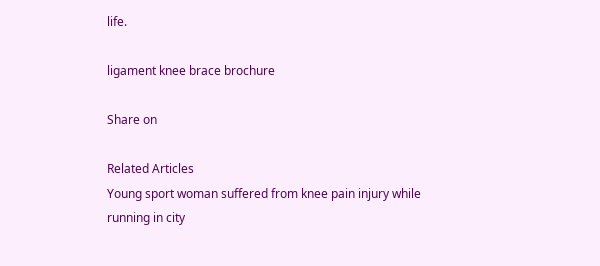life.

ligament knee brace brochure

Share on

Related Articles
Young sport woman suffered from knee pain injury while running in city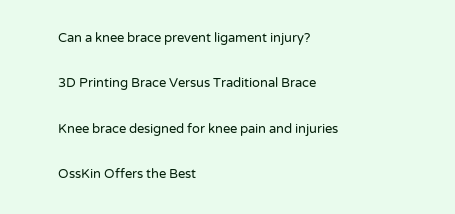Can a knee brace prevent ligament injury?

3D Printing Brace Versus Traditional Brace

Knee brace designed for knee pain and injuries

OssKin Offers the Best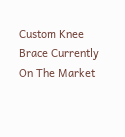Custom Knee Brace Currently On The Market